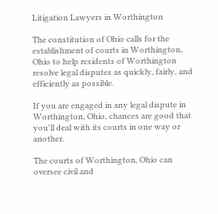Litigation Lawyers in Worthington

The constitution of Ohio calls for the establishment of courts in Worthington, Ohio to help residents of Worthington resolve legal disputes as quickly, fairly, and efficiently as possible.

If you are engaged in any legal dispute in Worthington, Ohio, chances are good that you'll deal with its courts in one way or another.

The courts of Worthington, Ohio can oversee civil and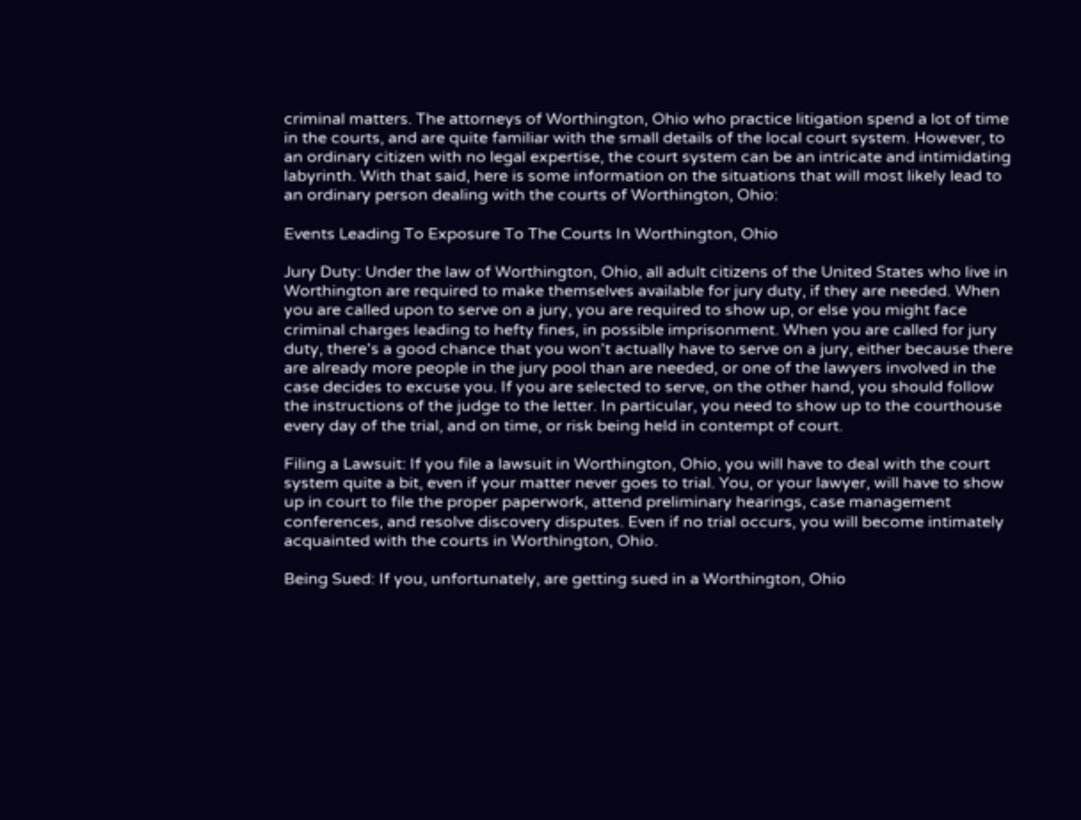criminal matters. The attorneys of Worthington, Ohio who practice litigation spend a lot of time in the courts, and are quite familiar with the small details of the local court system. However, to an ordinary citizen with no legal expertise, the court system can be an intricate and intimidating labyrinth. With that said, here is some information on the situations that will most likely lead to an ordinary person dealing with the courts of Worthington, Ohio:

Events Leading To Exposure To The Courts In Worthington, Ohio

Jury Duty: Under the law of Worthington, Ohio, all adult citizens of the United States who live in Worthington are required to make themselves available for jury duty, if they are needed. When you are called upon to serve on a jury, you are required to show up, or else you might face criminal charges leading to hefty fines, in possible imprisonment. When you are called for jury duty, there's a good chance that you won't actually have to serve on a jury, either because there are already more people in the jury pool than are needed, or one of the lawyers involved in the case decides to excuse you. If you are selected to serve, on the other hand, you should follow the instructions of the judge to the letter. In particular, you need to show up to the courthouse every day of the trial, and on time, or risk being held in contempt of court.

Filing a Lawsuit: If you file a lawsuit in Worthington, Ohio, you will have to deal with the court system quite a bit, even if your matter never goes to trial. You, or your lawyer, will have to show up in court to file the proper paperwork, attend preliminary hearings, case management conferences, and resolve discovery disputes. Even if no trial occurs, you will become intimately acquainted with the courts in Worthington, Ohio.

Being Sued: If you, unfortunately, are getting sued in a Worthington, Ohio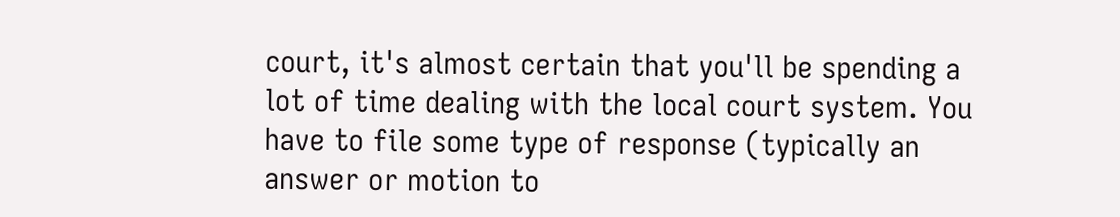court, it's almost certain that you'll be spending a lot of time dealing with the local court system. You have to file some type of response (typically an answer or motion to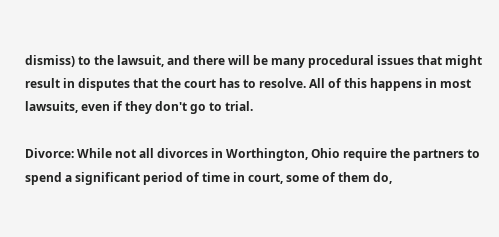dismiss) to the lawsuit, and there will be many procedural issues that might result in disputes that the court has to resolve. All of this happens in most lawsuits, even if they don't go to trial.

Divorce: While not all divorces in Worthington, Ohio require the partners to spend a significant period of time in court, some of them do,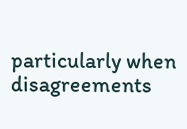particularly when disagreements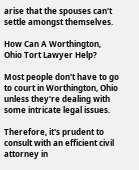arise that the spouses can't settle amongst themselves.

How Can A Worthington, Ohio Tort Lawyer Help?

Most people don't have to go to court in Worthington, Ohio unless they're dealing with some intricate legal issues.

Therefore, it's prudent to consult with an efficient civil attorney in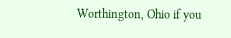Worthington, Ohio if you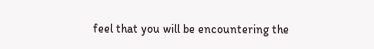feel that you will be encountering the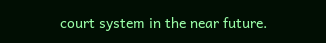court system in the near future.